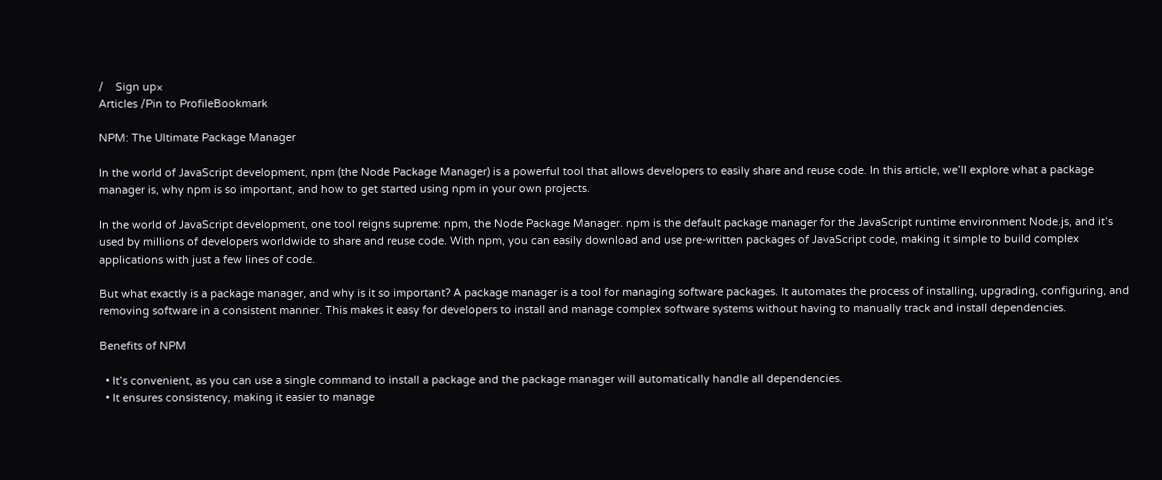/    Sign up×
Articles /Pin to ProfileBookmark

NPM: The Ultimate Package Manager

In the world of JavaScript development, npm (the Node Package Manager) is a powerful tool that allows developers to easily share and reuse code. In this article, we’ll explore what a package manager is, why npm is so important, and how to get started using npm in your own projects.

In the world of JavaScript development, one tool reigns supreme: npm, the Node Package Manager. npm is the default package manager for the JavaScript runtime environment Node.js, and it’s used by millions of developers worldwide to share and reuse code. With npm, you can easily download and use pre-written packages of JavaScript code, making it simple to build complex applications with just a few lines of code.

But what exactly is a package manager, and why is it so important? A package manager is a tool for managing software packages. It automates the process of installing, upgrading, configuring, and removing software in a consistent manner. This makes it easy for developers to install and manage complex software systems without having to manually track and install dependencies.

Benefits of NPM

  • It’s convenient, as you can use a single command to install a package and the package manager will automatically handle all dependencies.
  • It ensures consistency, making it easier to manage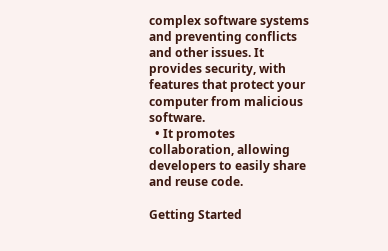complex software systems and preventing conflicts and other issues. It provides security, with features that protect your computer from malicious software.
  • It promotes collaboration, allowing developers to easily share and reuse code.

Getting Started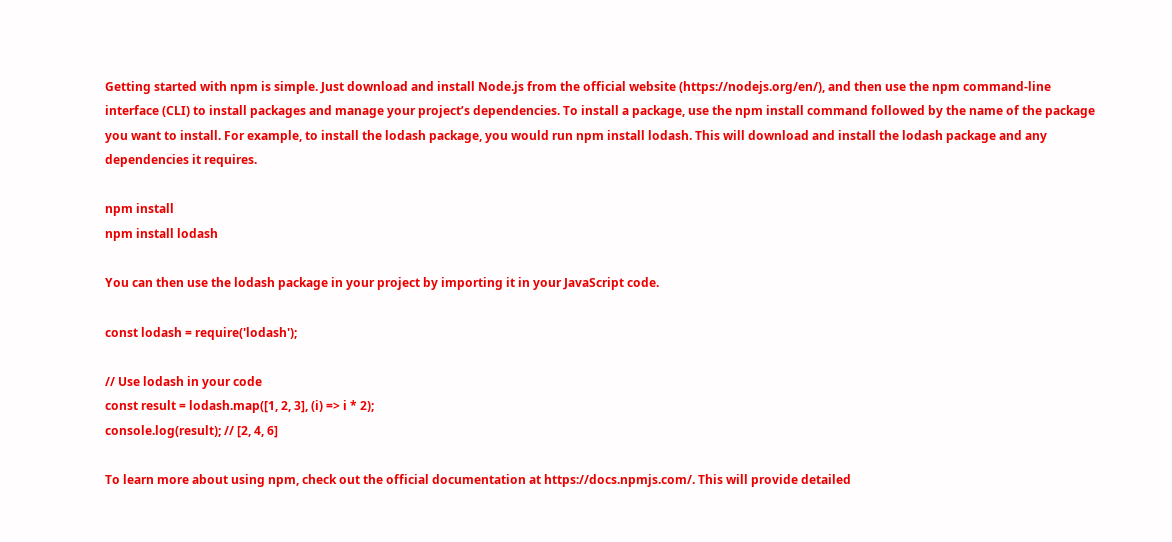Getting started with npm is simple. Just download and install Node.js from the official website (https://nodejs.org/en/), and then use the npm command-line interface (CLI) to install packages and manage your project’s dependencies. To install a package, use the npm install command followed by the name of the package you want to install. For example, to install the lodash package, you would run npm install lodash. This will download and install the lodash package and any dependencies it requires.

npm install
npm install lodash

You can then use the lodash package in your project by importing it in your JavaScript code.

const lodash = require('lodash');

// Use lodash in your code
const result = lodash.map([1, 2, 3], (i) => i * 2);
console.log(result); // [2, 4, 6]

To learn more about using npm, check out the official documentation at https://docs.npmjs.com/. This will provide detailed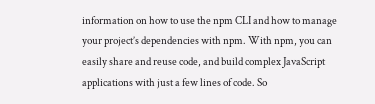information on how to use the npm CLI and how to manage your project’s dependencies with npm. With npm, you can easily share and reuse code, and build complex JavaScript applications with just a few lines of code. So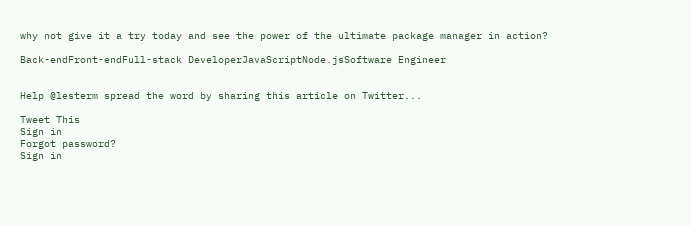why not give it a try today and see the power of the ultimate package manager in action?

Back-endFront-endFull-stack DeveloperJavaScriptNode.jsSoftware Engineer


Help @lesterm spread the word by sharing this article on Twitter...

Tweet This
Sign in
Forgot password?
Sign in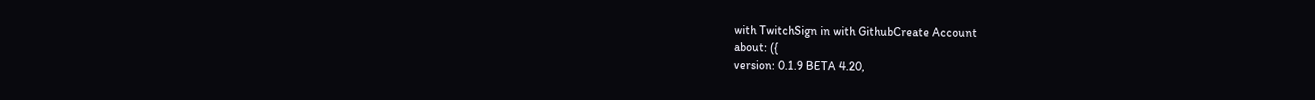with TwitchSign in with GithubCreate Account
about: ({
version: 0.1.9 BETA 4.20,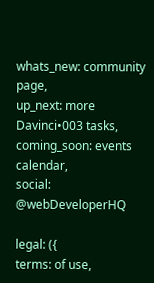whats_new: community page,
up_next: more Davinci•003 tasks,
coming_soon: events calendar,
social: @webDeveloperHQ

legal: ({
terms: of use,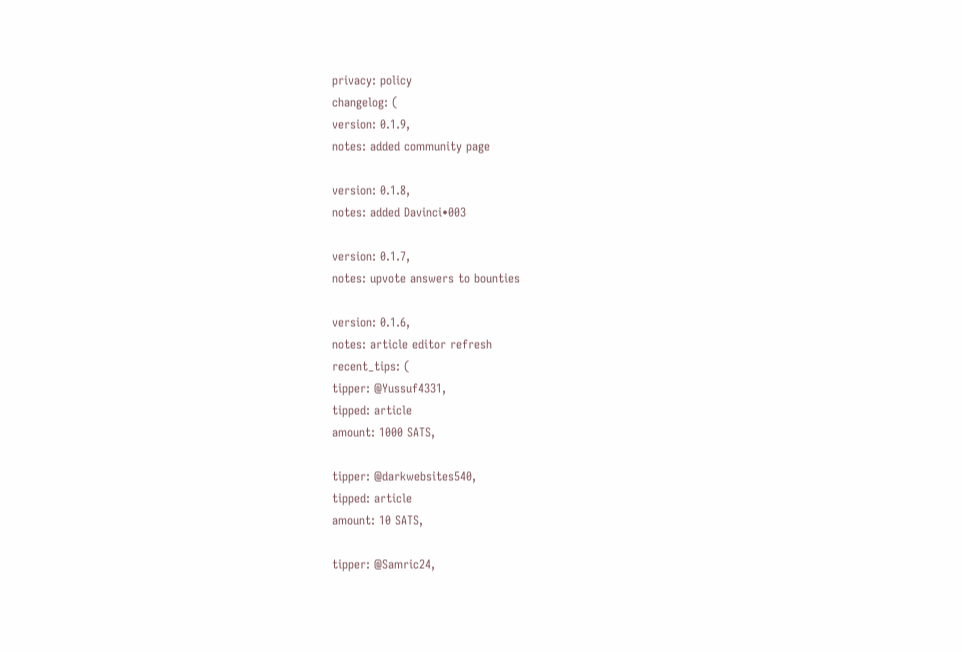privacy: policy
changelog: (
version: 0.1.9,
notes: added community page

version: 0.1.8,
notes: added Davinci•003

version: 0.1.7,
notes: upvote answers to bounties

version: 0.1.6,
notes: article editor refresh
recent_tips: (
tipper: @Yussuf4331,
tipped: article
amount: 1000 SATS,

tipper: @darkwebsites540,
tipped: article
amount: 10 SATS,

tipper: @Samric24,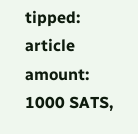tipped: article
amount: 1000 SATS,